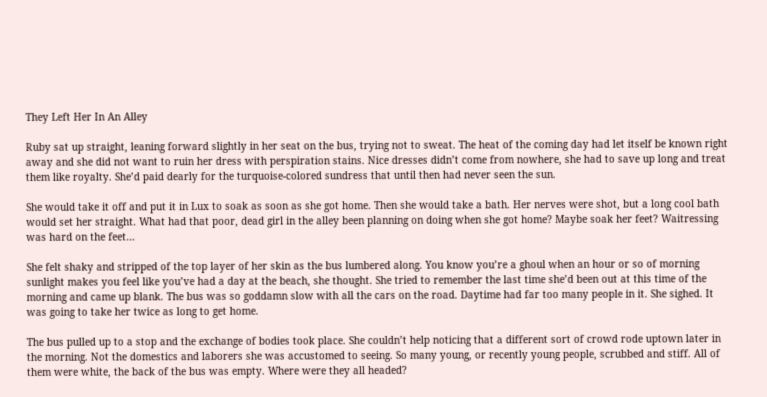They Left Her In An Alley

Ruby sat up straight, leaning forward slightly in her seat on the bus, trying not to sweat. The heat of the coming day had let itself be known right away and she did not want to ruin her dress with perspiration stains. Nice dresses didn’t come from nowhere, she had to save up long and treat them like royalty. She’d paid dearly for the turquoise-colored sundress that until then had never seen the sun.

She would take it off and put it in Lux to soak as soon as she got home. Then she would take a bath. Her nerves were shot, but a long cool bath would set her straight. What had that poor, dead girl in the alley been planning on doing when she got home? Maybe soak her feet? Waitressing was hard on the feet…

She felt shaky and stripped of the top layer of her skin as the bus lumbered along. You know you’re a ghoul when an hour or so of morning sunlight makes you feel like you’ve had a day at the beach, she thought. She tried to remember the last time she’d been out at this time of the morning and came up blank. The bus was so goddamn slow with all the cars on the road. Daytime had far too many people in it. She sighed. It was going to take her twice as long to get home.

The bus pulled up to a stop and the exchange of bodies took place. She couldn’t help noticing that a different sort of crowd rode uptown later in the morning. Not the domestics and laborers she was accustomed to seeing. So many young, or recently young people, scrubbed and stiff. All of them were white, the back of the bus was empty. Where were they all headed?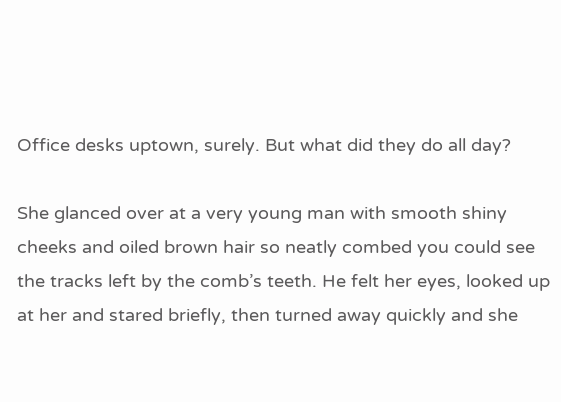Office desks uptown, surely. But what did they do all day?

She glanced over at a very young man with smooth shiny cheeks and oiled brown hair so neatly combed you could see the tracks left by the comb’s teeth. He felt her eyes, looked up at her and stared briefly, then turned away quickly and she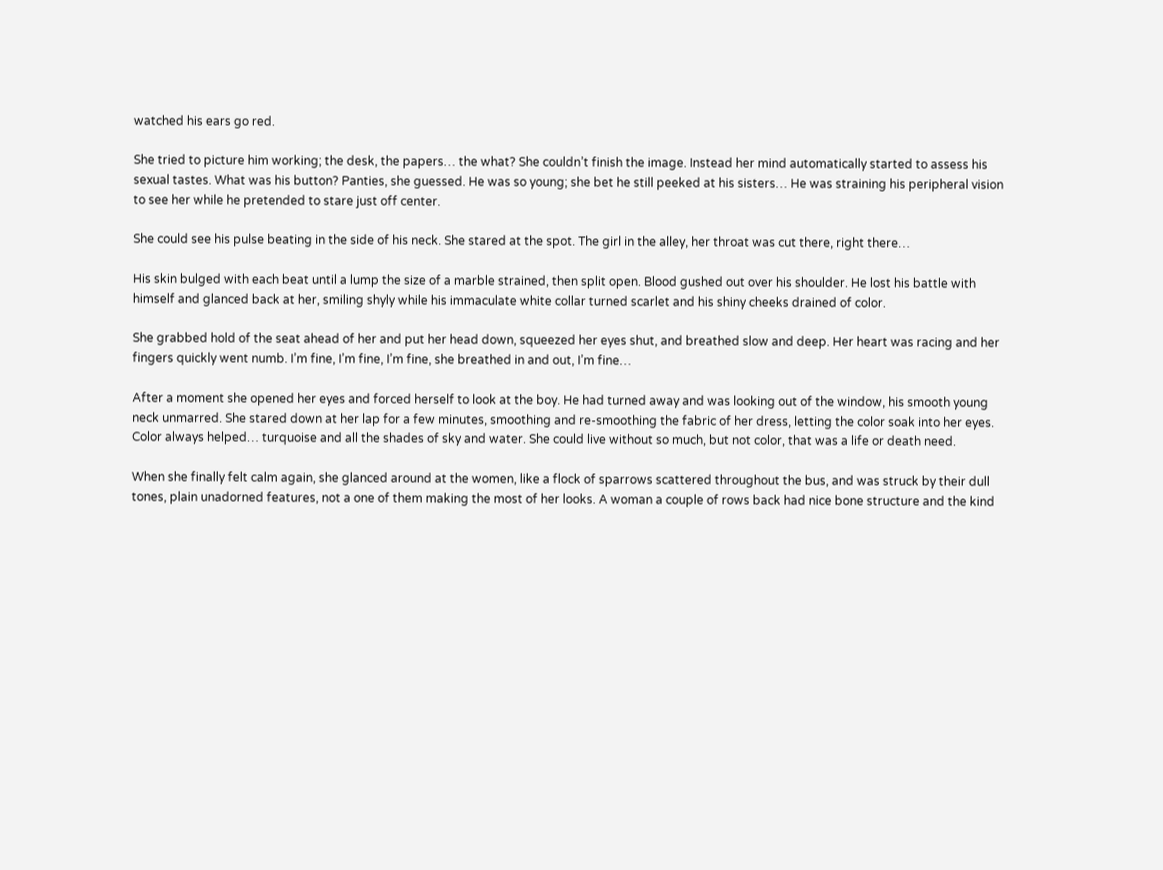watched his ears go red.

She tried to picture him working; the desk, the papers… the what? She couldn’t finish the image. Instead her mind automatically started to assess his sexual tastes. What was his button? Panties, she guessed. He was so young; she bet he still peeked at his sisters… He was straining his peripheral vision to see her while he pretended to stare just off center.

She could see his pulse beating in the side of his neck. She stared at the spot. The girl in the alley, her throat was cut there, right there…

His skin bulged with each beat until a lump the size of a marble strained, then split open. Blood gushed out over his shoulder. He lost his battle with himself and glanced back at her, smiling shyly while his immaculate white collar turned scarlet and his shiny cheeks drained of color.

She grabbed hold of the seat ahead of her and put her head down, squeezed her eyes shut, and breathed slow and deep. Her heart was racing and her fingers quickly went numb. I’m fine, I’m fine, I’m fine, she breathed in and out, I’m fine…

After a moment she opened her eyes and forced herself to look at the boy. He had turned away and was looking out of the window, his smooth young neck unmarred. She stared down at her lap for a few minutes, smoothing and re-smoothing the fabric of her dress, letting the color soak into her eyes. Color always helped… turquoise and all the shades of sky and water. She could live without so much, but not color, that was a life or death need.

When she finally felt calm again, she glanced around at the women, like a flock of sparrows scattered throughout the bus, and was struck by their dull tones, plain unadorned features, not a one of them making the most of her looks. A woman a couple of rows back had nice bone structure and the kind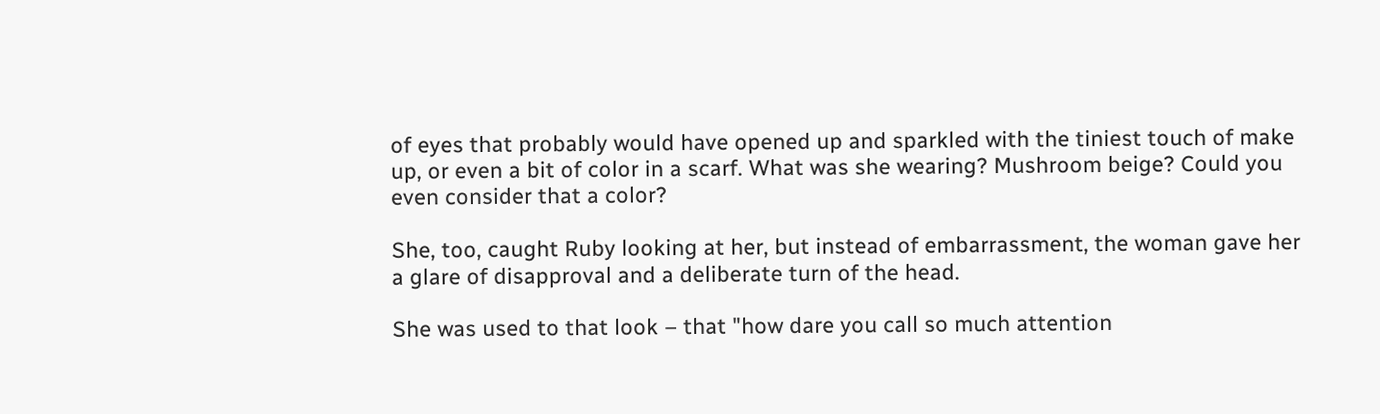of eyes that probably would have opened up and sparkled with the tiniest touch of make up, or even a bit of color in a scarf. What was she wearing? Mushroom beige? Could you even consider that a color?

She, too, caught Ruby looking at her, but instead of embarrassment, the woman gave her a glare of disapproval and a deliberate turn of the head.

She was used to that look – that "how dare you call so much attention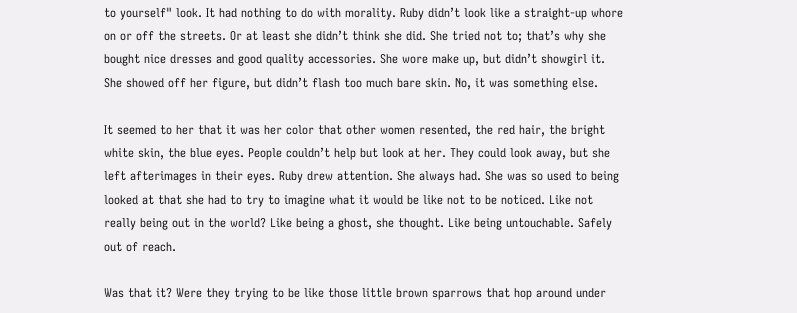to yourself" look. It had nothing to do with morality. Ruby didn’t look like a straight-up whore on or off the streets. Or at least she didn’t think she did. She tried not to; that’s why she bought nice dresses and good quality accessories. She wore make up, but didn’t showgirl it. She showed off her figure, but didn’t flash too much bare skin. No, it was something else.

It seemed to her that it was her color that other women resented, the red hair, the bright white skin, the blue eyes. People couldn’t help but look at her. They could look away, but she left afterimages in their eyes. Ruby drew attention. She always had. She was so used to being looked at that she had to try to imagine what it would be like not to be noticed. Like not really being out in the world? Like being a ghost, she thought. Like being untouchable. Safely out of reach.

Was that it? Were they trying to be like those little brown sparrows that hop around under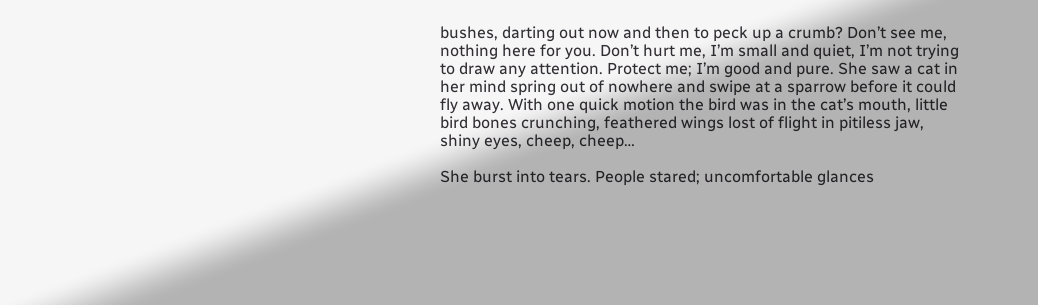bushes, darting out now and then to peck up a crumb? Don’t see me, nothing here for you. Don’t hurt me, I’m small and quiet, I’m not trying to draw any attention. Protect me; I’m good and pure. She saw a cat in her mind spring out of nowhere and swipe at a sparrow before it could fly away. With one quick motion the bird was in the cat’s mouth, little bird bones crunching, feathered wings lost of flight in pitiless jaw, shiny eyes, cheep, cheep…

She burst into tears. People stared; uncomfortable glances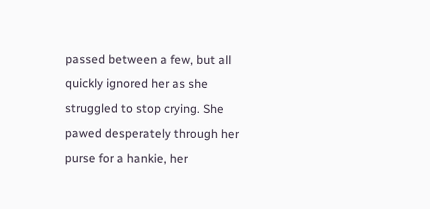passed between a few, but all quickly ignored her as she struggled to stop crying. She pawed desperately through her purse for a hankie, her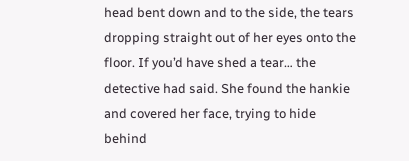head bent down and to the side, the tears dropping straight out of her eyes onto the floor. If you’d have shed a tear… the detective had said. She found the hankie and covered her face, trying to hide behind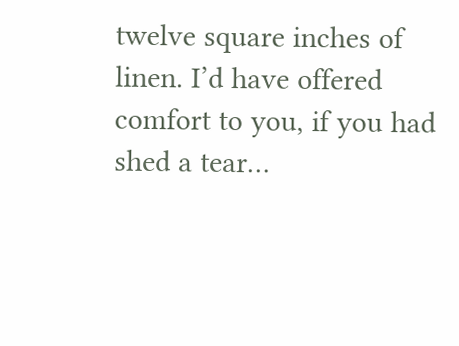twelve square inches of linen. I’d have offered comfort to you, if you had shed a tear…